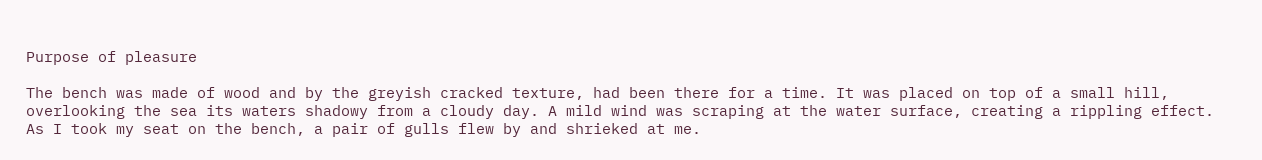Purpose of pleasure

The bench was made of wood and by the greyish cracked texture, had been there for a time. It was placed on top of a small hill, overlooking the sea its waters shadowy from a cloudy day. A mild wind was scraping at the water surface, creating a rippling effect. As I took my seat on the bench, a pair of gulls flew by and shrieked at me.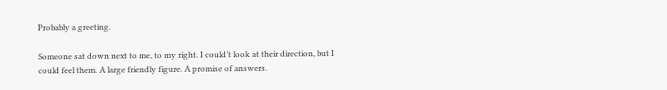Probably a greeting.

Someone sat down next to me, to my right. I could’t look at their direction, but I could feel them. A large friendly figure. A promise of answers.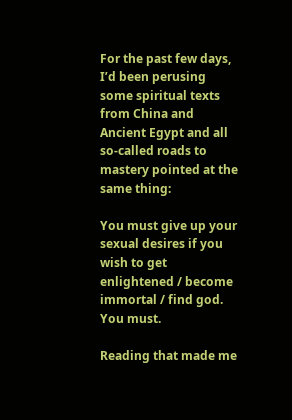For the past few days, I’d been perusing some spiritual texts from China and Ancient Egypt and all so-called roads to mastery pointed at the same thing:

You must give up your sexual desires if you wish to get enlightened / become immortal / find god. You must.

Reading that made me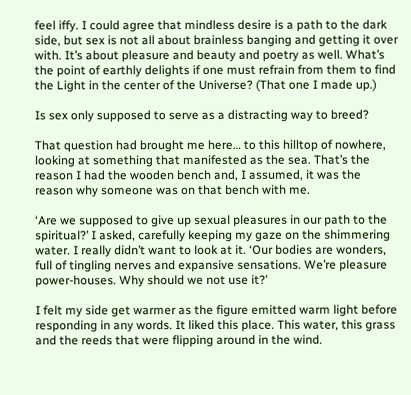feel iffy. I could agree that mindless desire is a path to the dark side, but sex is not all about brainless banging and getting it over with. It’s about pleasure and beauty and poetry as well. What’s the point of earthly delights if one must refrain from them to find the Light in the center of the Universe? (That one I made up.)

Is sex only supposed to serve as a distracting way to breed?

That question had brought me here… to this hilltop of nowhere, looking at something that manifested as the sea. That’s the reason I had the wooden bench and, I assumed, it was the reason why someone was on that bench with me.

‘Are we supposed to give up sexual pleasures in our path to the spiritual?’ I asked, carefully keeping my gaze on the shimmering water. I really didn’t want to look at it. ‘Our bodies are wonders, full of tingling nerves and expansive sensations. We’re pleasure power-houses. Why should we not use it?’

I felt my side get warmer as the figure emitted warm light before responding in any words. It liked this place. This water, this grass and the reeds that were flipping around in the wind.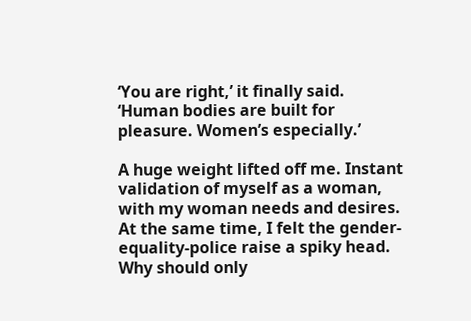‘You are right,’ it finally said. ‘Human bodies are built for pleasure. Women’s especially.’

A huge weight lifted off me. Instant validation of myself as a woman, with my woman needs and desires. At the same time, I felt the gender-equality-police raise a spiky head. Why should only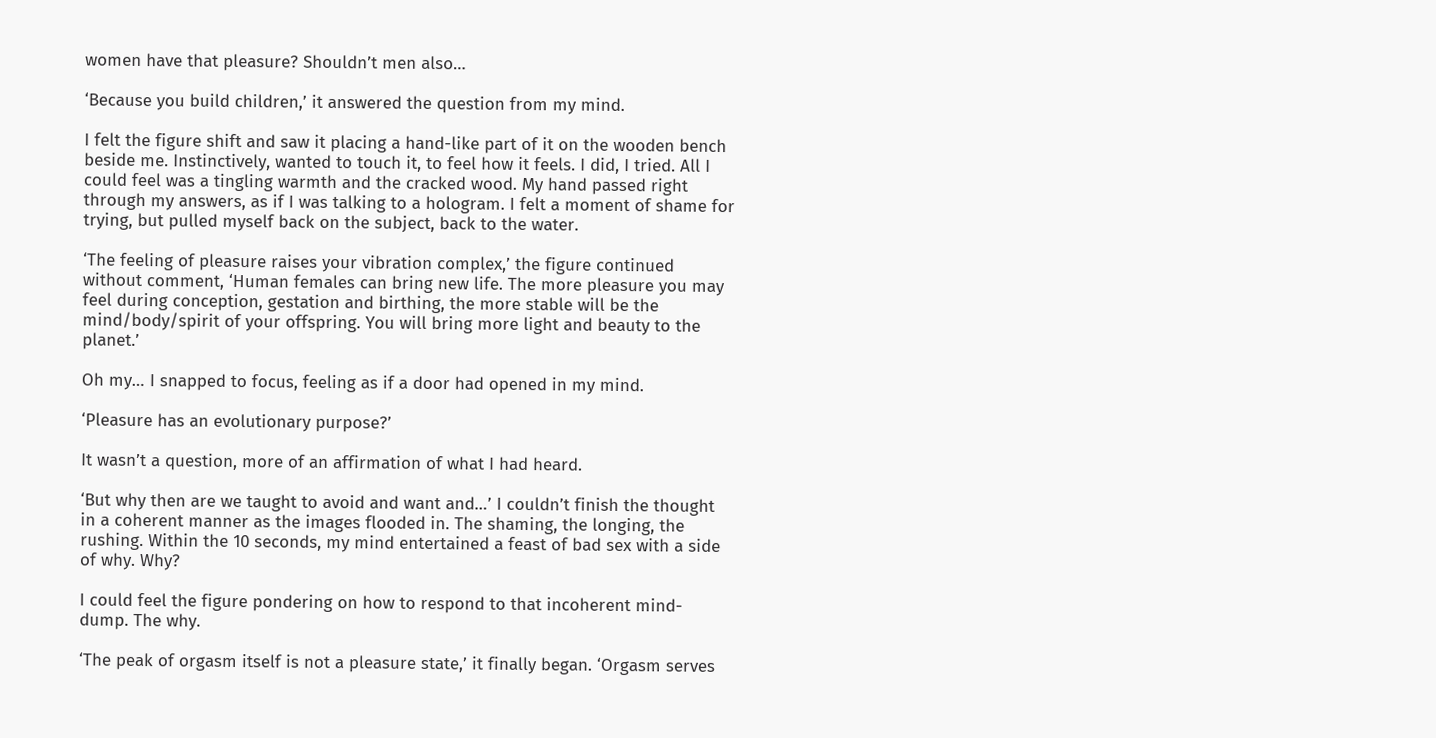women have that pleasure? Shouldn’t men also…

‘Because you build children,’ it answered the question from my mind.

I felt the figure shift and saw it placing a hand-like part of it on the wooden bench beside me. Instinctively, wanted to touch it, to feel how it feels. I did, I tried. All I could feel was a tingling warmth and the cracked wood. My hand passed right through my answers, as if I was talking to a hologram. I felt a moment of shame for trying, but pulled myself back on the subject, back to the water.

‘The feeling of pleasure raises your vibration complex,’ the figure continued without comment, ‘Human females can bring new life. The more pleasure you may feel during conception, gestation and birthing, the more stable will be the mind/body/spirit of your offspring. You will bring more light and beauty to the planet.’

Oh my… I snapped to focus, feeling as if a door had opened in my mind.

‘Pleasure has an evolutionary purpose?’

It wasn’t a question, more of an affirmation of what I had heard.

‘But why then are we taught to avoid and want and…’ I couldn’t finish the thought in a coherent manner as the images flooded in. The shaming, the longing, the rushing. Within the 10 seconds, my mind entertained a feast of bad sex with a side of why. Why?

I could feel the figure pondering on how to respond to that incoherent mind-dump. The why.

‘The peak of orgasm itself is not a pleasure state,’ it finally began. ‘Orgasm serves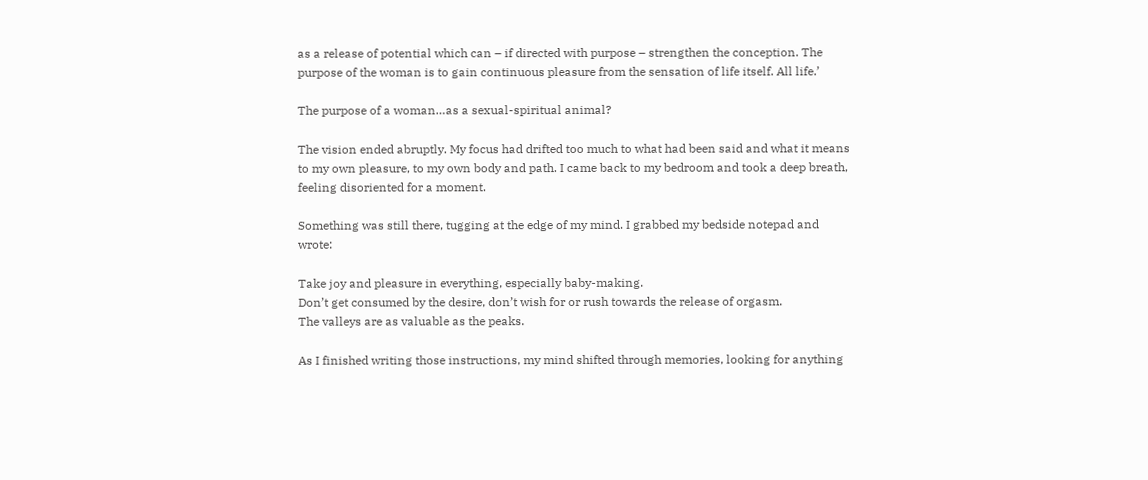as a release of potential which can – if directed with purpose – strengthen the conception. The purpose of the woman is to gain continuous pleasure from the sensation of life itself. All life.’

The purpose of a woman…as a sexual-spiritual animal?

The vision ended abruptly. My focus had drifted too much to what had been said and what it means to my own pleasure, to my own body and path. I came back to my bedroom and took a deep breath, feeling disoriented for a moment.

Something was still there, tugging at the edge of my mind. I grabbed my bedside notepad and wrote:

Take joy and pleasure in everything, especially baby-making.
Don’t get consumed by the desire, don’t wish for or rush towards the release of orgasm.
The valleys are as valuable as the peaks.

As I finished writing those instructions, my mind shifted through memories, looking for anything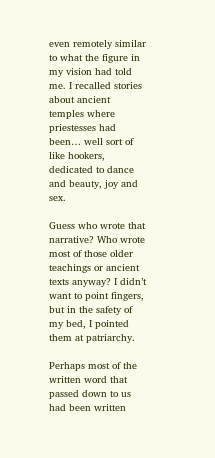even remotely similar to what the figure in my vision had told me. I recalled stories about ancient temples where priestesses had been… well sort of like hookers, dedicated to dance and beauty, joy and sex.

Guess who wrote that narrative? Who wrote most of those older teachings or ancient texts anyway? I didn’t want to point fingers, but in the safety of my bed, I pointed them at patriarchy.

Perhaps most of the written word that passed down to us had been written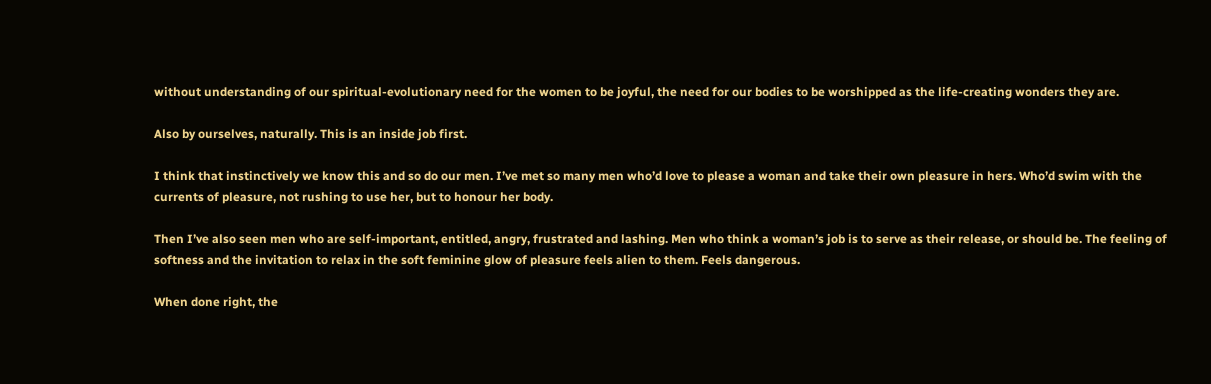without understanding of our spiritual-evolutionary need for the women to be joyful, the need for our bodies to be worshipped as the life-creating wonders they are.

Also by ourselves, naturally. This is an inside job first.

I think that instinctively we know this and so do our men. I’ve met so many men who’d love to please a woman and take their own pleasure in hers. Who’d swim with the currents of pleasure, not rushing to use her, but to honour her body.

Then I’ve also seen men who are self-important, entitled, angry, frustrated and lashing. Men who think a woman’s job is to serve as their release, or should be. The feeling of softness and the invitation to relax in the soft feminine glow of pleasure feels alien to them. Feels dangerous.

When done right, the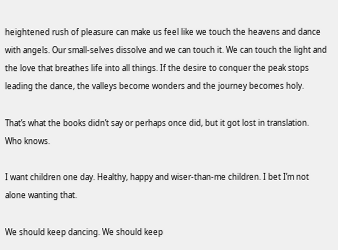heightened rush of pleasure can make us feel like we touch the heavens and dance with angels. Our small-selves dissolve and we can touch it. We can touch the light and the love that breathes life into all things. If the desire to conquer the peak stops leading the dance, the valleys become wonders and the journey becomes holy.

That’s what the books didn’t say or perhaps once did, but it got lost in translation. Who knows.

I want children one day. Healthy, happy and wiser-than-me children. I bet I’m not alone wanting that.

We should keep dancing. We should keep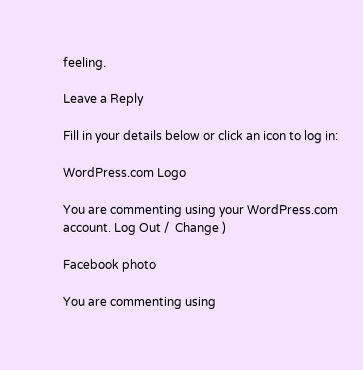feeling.

Leave a Reply

Fill in your details below or click an icon to log in:

WordPress.com Logo

You are commenting using your WordPress.com account. Log Out /  Change )

Facebook photo

You are commenting using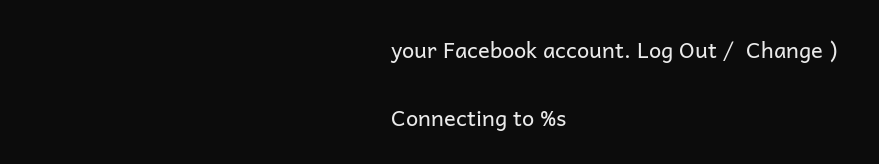your Facebook account. Log Out /  Change )

Connecting to %s